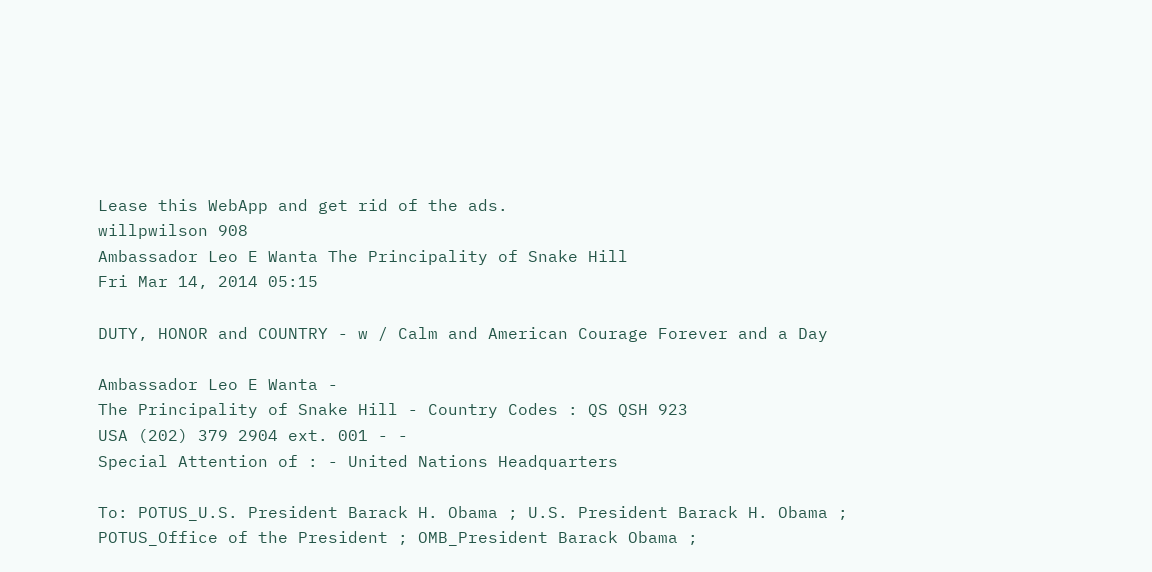Lease this WebApp and get rid of the ads.
willpwilson 908
Ambassador Leo E Wanta The Principality of Snake Hill
Fri Mar 14, 2014 05:15

DUTY, HONOR and COUNTRY - w / Calm and American Courage Forever and a Day

Ambassador Leo E Wanta -
The Principality of Snake Hill - Country Codes : QS QSH 923
USA (202) 379 2904 ext. 001 - -
Special Attention of : - United Nations Headquarters

To: POTUS_U.S. President Barack H. Obama ; U.S. President Barack H. Obama ; POTUS_Office of the President ; OMB_President Barack Obama ;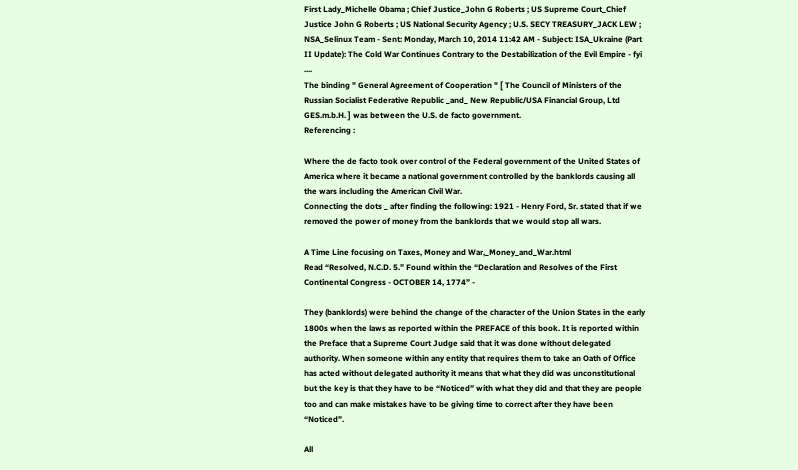First Lady_Michelle Obama ; Chief Justice_John G Roberts ; US Supreme Court_Chief Justice John G Roberts ; US National Security Agency ; U.S. SECY TREASURY_JACK LEW ; NSA_Selinux Team - Sent: Monday, March 10, 2014 11:42 AM - Subject: ISA_Ukraine (Part II Update): The Cold War Continues Contrary to the Destabilization of the Evil Empire - fyi ....
The binding " General Agreement of Cooperation " [ The Council of Ministers of the Russian Socialist Federative Republic _and_ New Republic/USA Financial Group, Ltd GES.m.b.H. ] was between the U.S. de facto government.
Referencing :

Where the de facto took over control of the Federal government of the United States of America where it became a national government controlled by the banklords causing all the wars including the American Civil War.
Connecting the dots _ after finding the following: 1921 - Henry Ford, Sr. stated that if we removed the power of money from the banklords that we would stop all wars.

A Time Line focusing on Taxes, Money and War,_Money_and_War.html
Read “Resolved, N.C.D. 5.” Found within the “Declaration and Resolves of the First Continental Congress - OCTOBER 14, 1774” -

They (banklords) were behind the change of the character of the Union States in the early 1800s when the laws as reported within the PREFACE of this book. It is reported within the Preface that a Supreme Court Judge said that it was done without delegated authority. When someone within any entity that requires them to take an Oath of Office has acted without delegated authority it means that what they did was unconstitutional but the key is that they have to be “Noticed” with what they did and that they are people too and can make mistakes have to be giving time to correct after they have been “Noticed”.

All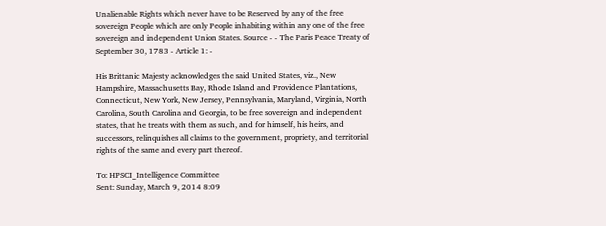Unalienable Rights which never have to be Reserved by any of the free sovereign People which are only People inhabiting within any one of the free sovereign and independent Union States. Source - - The Paris Peace Treaty of September 30, 1783 - Article 1: -

His Brittanic Majesty acknowledges the said United States, viz., New Hampshire, Massachusetts Bay, Rhode Island and Providence Plantations, Connecticut, New York, New Jersey, Pennsylvania, Maryland, Virginia, North Carolina, South Carolina and Georgia, to be free sovereign and independent states, that he treats with them as such, and for himself, his heirs, and successors, relinquishes all claims to the government, propriety, and territorial rights of the same and every part thereof.

To: HPSCI_Intelligence Committee
Sent: Sunday, March 9, 2014 8:09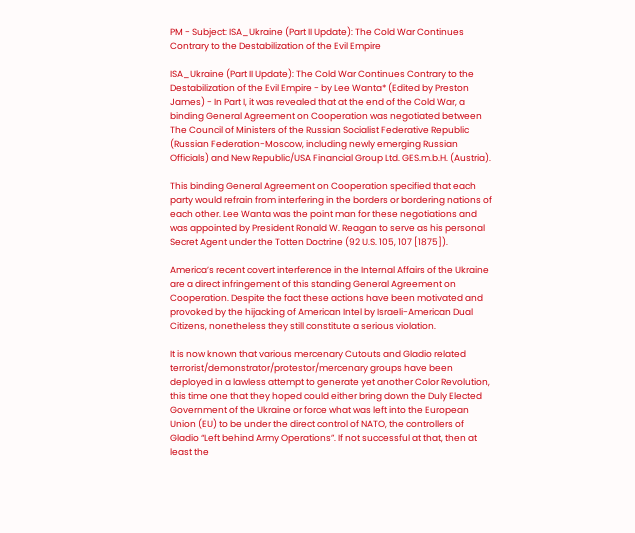PM - Subject: ISA_Ukraine (Part II Update): The Cold War Continues Contrary to the Destabilization of the Evil Empire

ISA_Ukraine (Part II Update): The Cold War Continues Contrary to the Destabilization of the Evil Empire - by Lee Wanta* (Edited by Preston James) - In Part I, it was revealed that at the end of the Cold War, a binding General Agreement on Cooperation was negotiated between The Council of Ministers of the Russian Socialist Federative Republic (Russian Federation-Moscow, including newly emerging Russian Officials) and New Republic/USA Financial Group Ltd. GES.m.b.H. (Austria).

This binding General Agreement on Cooperation specified that each party would refrain from interfering in the borders or bordering nations of each other. Lee Wanta was the point man for these negotiations and was appointed by President Ronald W. Reagan to serve as his personal Secret Agent under the Totten Doctrine (92 U.S. 105, 107 [1875]).

America’s recent covert interference in the Internal Affairs of the Ukraine are a direct infringement of this standing General Agreement on Cooperation. Despite the fact these actions have been motivated and provoked by the hijacking of American Intel by Israeli-American Dual Citizens, nonetheless they still constitute a serious violation.

It is now known that various mercenary Cutouts and Gladio related terrorist/demonstrator/protestor/mercenary groups have been deployed in a lawless attempt to generate yet another Color Revolution, this time one that they hoped could either bring down the Duly Elected Government of the Ukraine or force what was left into the European Union (EU) to be under the direct control of NATO, the controllers of Gladio “Left behind Army Operations”. If not successful at that, then at least the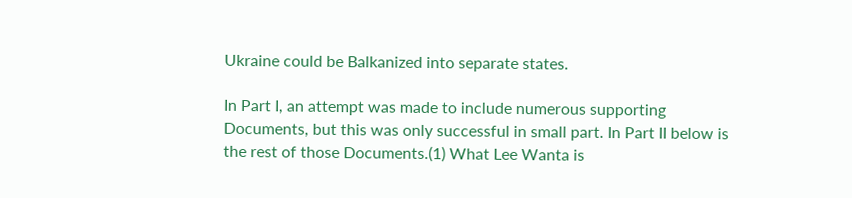Ukraine could be Balkanized into separate states.

In Part I, an attempt was made to include numerous supporting Documents, but this was only successful in small part. In Part II below is the rest of those Documents.(1) What Lee Wanta is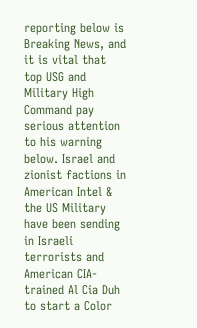reporting below is Breaking News, and it is vital that top USG and Military High Command pay serious attention to his warning below. Israel and zionist factions in American Intel & the US Military have been sending in Israeli terrorists and American CIA-trained Al Cia Duh to start a Color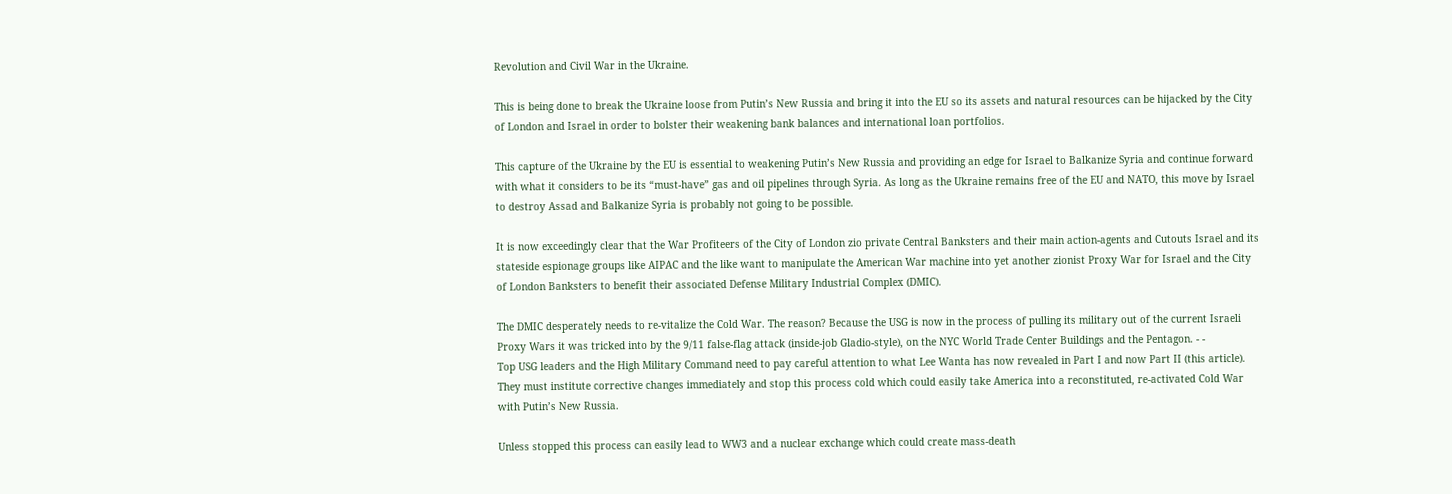Revolution and Civil War in the Ukraine.

This is being done to break the Ukraine loose from Putin’s New Russia and bring it into the EU so its assets and natural resources can be hijacked by the City of London and Israel in order to bolster their weakening bank balances and international loan portfolios.

This capture of the Ukraine by the EU is essential to weakening Putin’s New Russia and providing an edge for Israel to Balkanize Syria and continue forward with what it considers to be its “must-have” gas and oil pipelines through Syria. As long as the Ukraine remains free of the EU and NATO, this move by Israel to destroy Assad and Balkanize Syria is probably not going to be possible.

It is now exceedingly clear that the War Profiteers of the City of London zio private Central Banksters and their main action-agents and Cutouts Israel and its stateside espionage groups like AIPAC and the like want to manipulate the American War machine into yet another zionist Proxy War for Israel and the City of London Banksters to benefit their associated Defense Military Industrial Complex (DMIC).

The DMIC desperately needs to re-vitalize the Cold War. The reason? Because the USG is now in the process of pulling its military out of the current Israeli Proxy Wars it was tricked into by the 9/11 false-flag attack (inside-job Gladio-style), on the NYC World Trade Center Buildings and the Pentagon. - -
Top USG leaders and the High Military Command need to pay careful attention to what Lee Wanta has now revealed in Part I and now Part II (this article). They must institute corrective changes immediately and stop this process cold which could easily take America into a reconstituted, re-activated Cold War with Putin’s New Russia.

Unless stopped this process can easily lead to WW3 and a nuclear exchange which could create mass-death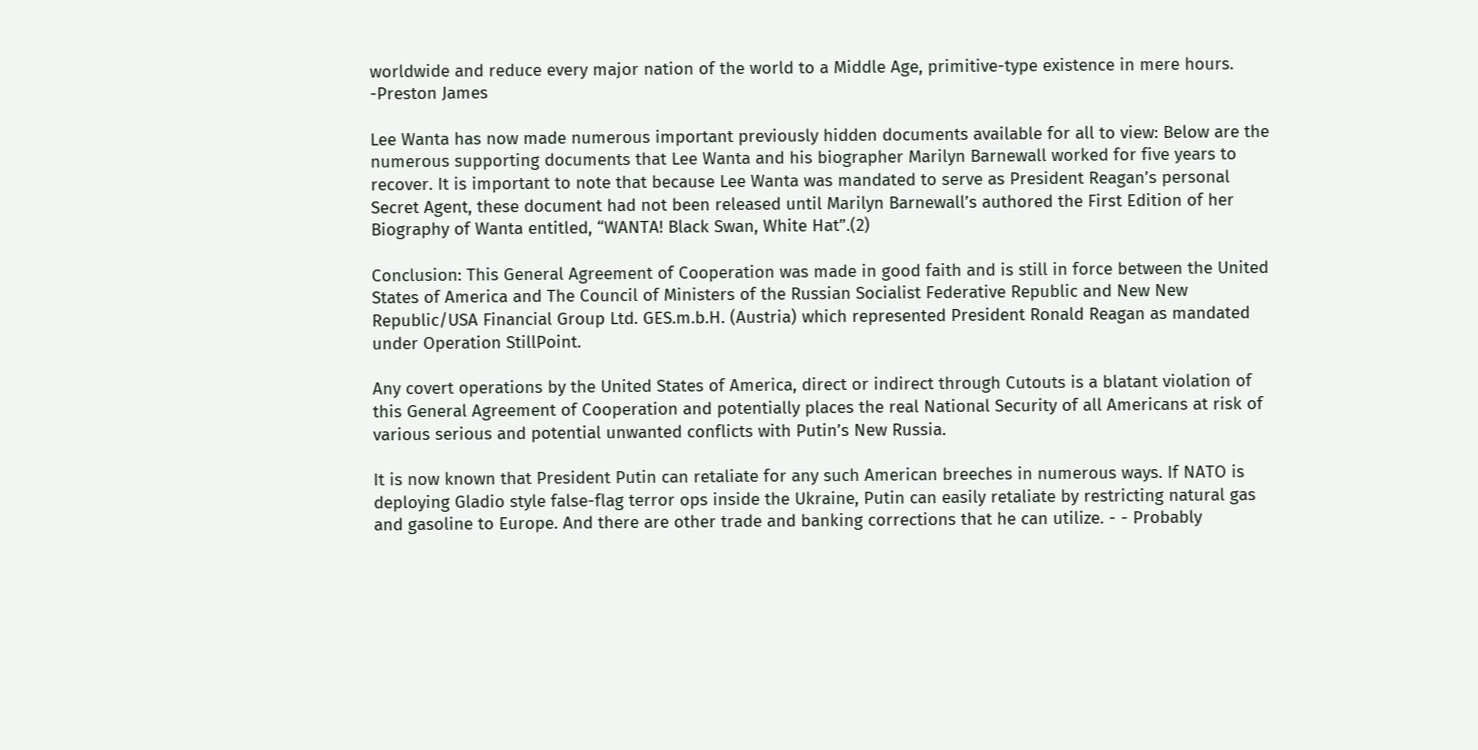worldwide and reduce every major nation of the world to a Middle Age, primitive-type existence in mere hours. -Preston James

Lee Wanta has now made numerous important previously hidden documents available for all to view: Below are the numerous supporting documents that Lee Wanta and his biographer Marilyn Barnewall worked for five years to recover. It is important to note that because Lee Wanta was mandated to serve as President Reagan’s personal Secret Agent, these document had not been released until Marilyn Barnewall’s authored the First Edition of her Biography of Wanta entitled, “WANTA! Black Swan, White Hat”.(2)

Conclusion: This General Agreement of Cooperation was made in good faith and is still in force between the United States of America and The Council of Ministers of the Russian Socialist Federative Republic and New New Republic/USA Financial Group Ltd. GES.m.b.H. (Austria) which represented President Ronald Reagan as mandated under Operation StillPoint.

Any covert operations by the United States of America, direct or indirect through Cutouts is a blatant violation of this General Agreement of Cooperation and potentially places the real National Security of all Americans at risk of various serious and potential unwanted conflicts with Putin’s New Russia.

It is now known that President Putin can retaliate for any such American breeches in numerous ways. If NATO is deploying Gladio style false-flag terror ops inside the Ukraine, Putin can easily retaliate by restricting natural gas and gasoline to Europe. And there are other trade and banking corrections that he can utilize. - - Probably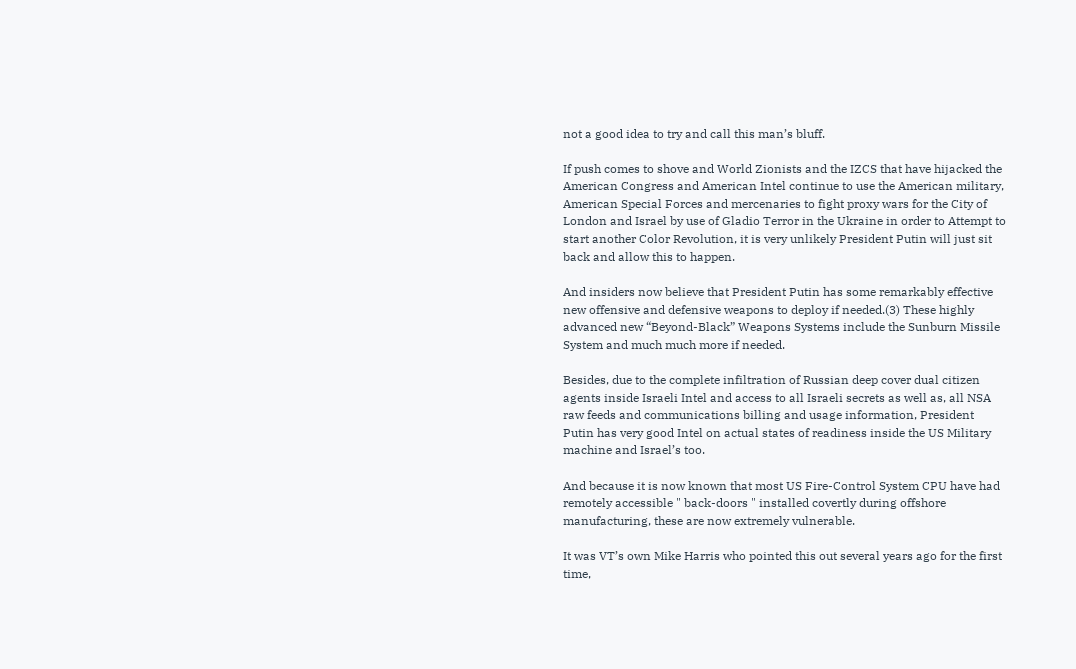not a good idea to try and call this man’s bluff.

If push comes to shove and World Zionists and the IZCS that have hijacked the American Congress and American Intel continue to use the American military, American Special Forces and mercenaries to fight proxy wars for the City of London and Israel by use of Gladio Terror in the Ukraine in order to Attempt to start another Color Revolution, it is very unlikely President Putin will just sit back and allow this to happen.

And insiders now believe that President Putin has some remarkably effective new offensive and defensive weapons to deploy if needed.(3) These highly advanced new “Beyond-Black” Weapons Systems include the Sunburn Missile System and much much more if needed.

Besides, due to the complete infiltration of Russian deep cover dual citizen agents inside Israeli Intel and access to all Israeli secrets as well as, all NSA raw feeds and communications billing and usage information, President Putin has very good Intel on actual states of readiness inside the US Military machine and Israel’s too.

And because it is now known that most US Fire-Control System CPU have had remotely accessible " back-doors " installed covertly during offshore manufacturing, these are now extremely vulnerable.

It was VT’s own Mike Harris who pointed this out several years ago for the first time,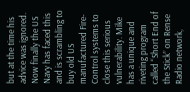but at the time his advice was ignored. Now finally the US Navy has faced this and is scrambling to buy old US manufactured Fire-Control systems to close this serious vulnerability. Mike has a unique and riveting program called “Short End of the Stick” on Rense Radio network,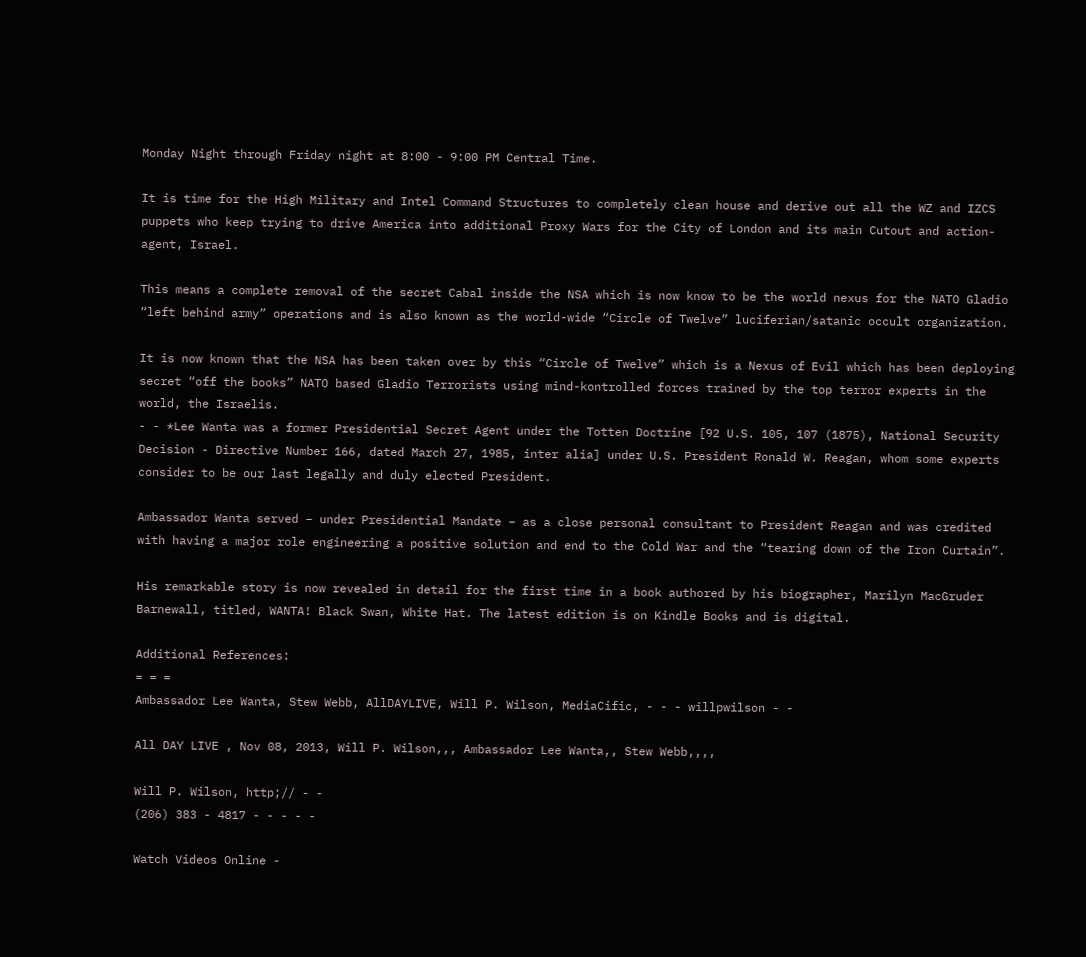Monday Night through Friday night at 8:00 - 9:00 PM Central Time.

It is time for the High Military and Intel Command Structures to completely clean house and derive out all the WZ and IZCS puppets who keep trying to drive America into additional Proxy Wars for the City of London and its main Cutout and action-agent, Israel.

This means a complete removal of the secret Cabal inside the NSA which is now know to be the world nexus for the NATO Gladio “left behind army” operations and is also known as the world-wide “Circle of Twelve” luciferian/satanic occult organization.

It is now known that the NSA has been taken over by this “Circle of Twelve” which is a Nexus of Evil which has been deploying secret “off the books” NATO based Gladio Terrorists using mind-kontrolled forces trained by the top terror experts in the world, the Israelis.
- - *Lee Wanta was a former Presidential Secret Agent under the Totten Doctrine [92 U.S. 105, 107 (1875), National Security Decision - Directive Number 166, dated March 27, 1985, inter alia] under U.S. President Ronald W. Reagan, whom some experts consider to be our last legally and duly elected President.

Ambassador Wanta served – under Presidential Mandate – as a close personal consultant to President Reagan and was credited with having a major role engineering a positive solution and end to the Cold War and the “tearing down of the Iron Curtain”.

His remarkable story is now revealed in detail for the first time in a book authored by his biographer, Marilyn MacGruder Barnewall, titled, WANTA! Black Swan, White Hat. The latest edition is on Kindle Books and is digital.

Additional References:
= = =
Ambassador Lee Wanta, Stew Webb, AllDAYLIVE, Will P. Wilson, MediaCific, - - - willpwilson - -

All DAY LIVE , Nov 08, 2013, Will P. Wilson,,, Ambassador Lee Wanta,, Stew Webb,,,,

Will P. Wilson, http;// - -
(206) 383 - 4817 - - - - -

Watch Videos Online -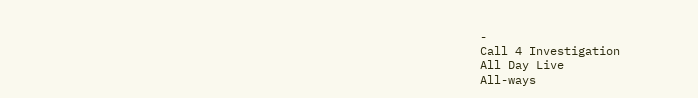-
Call 4 Investigation
All Day Live
All-ways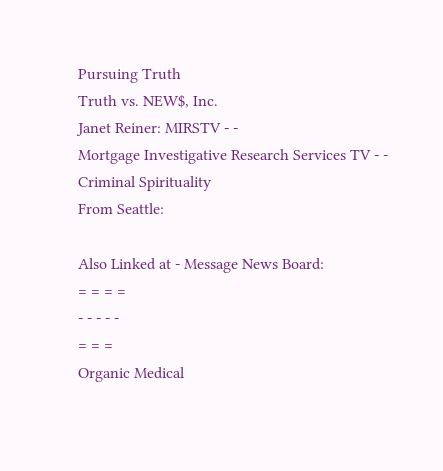Pursuing Truth
Truth vs. NEW$, Inc.
Janet Reiner: MIRSTV - -
Mortgage Investigative Research Services TV - -
Criminal Spirituality
From Seattle:

Also Linked at - Message News Board:
= = = =
- - - - -
= = =
Organic Medical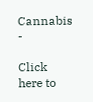Cannabis -

Click here to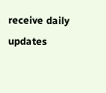receive daily updates